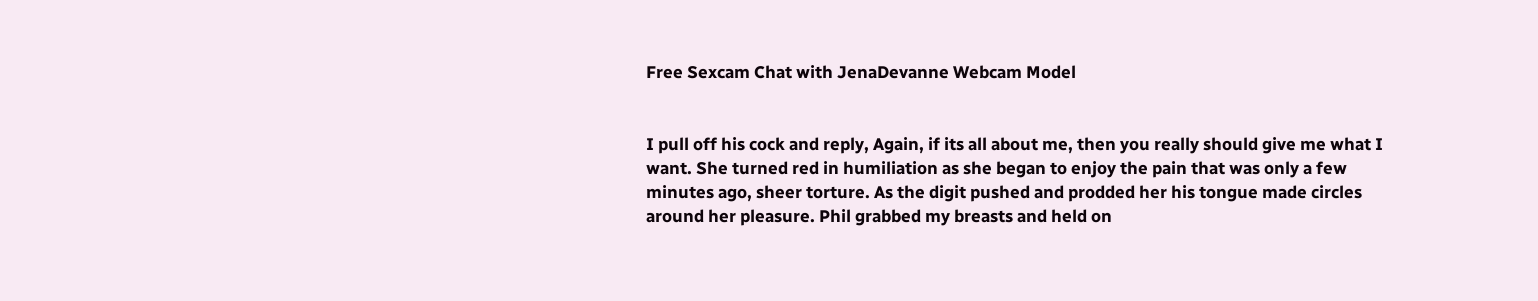Free Sexcam Chat with JenaDevanne Webcam Model


I pull off his cock and reply, Again, if its all about me, then you really should give me what I want. She turned red in humiliation as she began to enjoy the pain that was only a few minutes ago, sheer torture. As the digit pushed and prodded her his tongue made circles around her pleasure. Phil grabbed my breasts and held on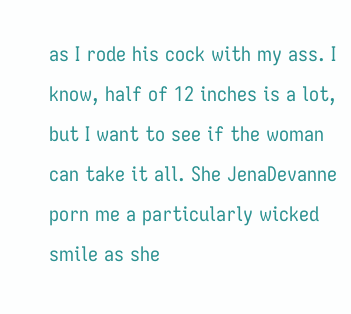as I rode his cock with my ass. I know, half of 12 inches is a lot, but I want to see if the woman can take it all. She JenaDevanne porn me a particularly wicked smile as she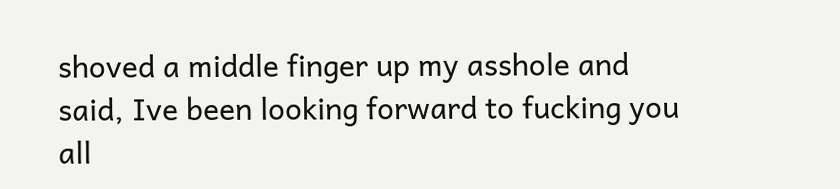shoved a middle finger up my asshole and said, Ive been looking forward to fucking you all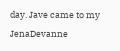day. Jave came to my JenaDevanne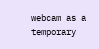webcam as a temporary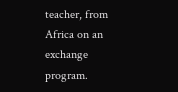teacher, from Africa on an exchange program.